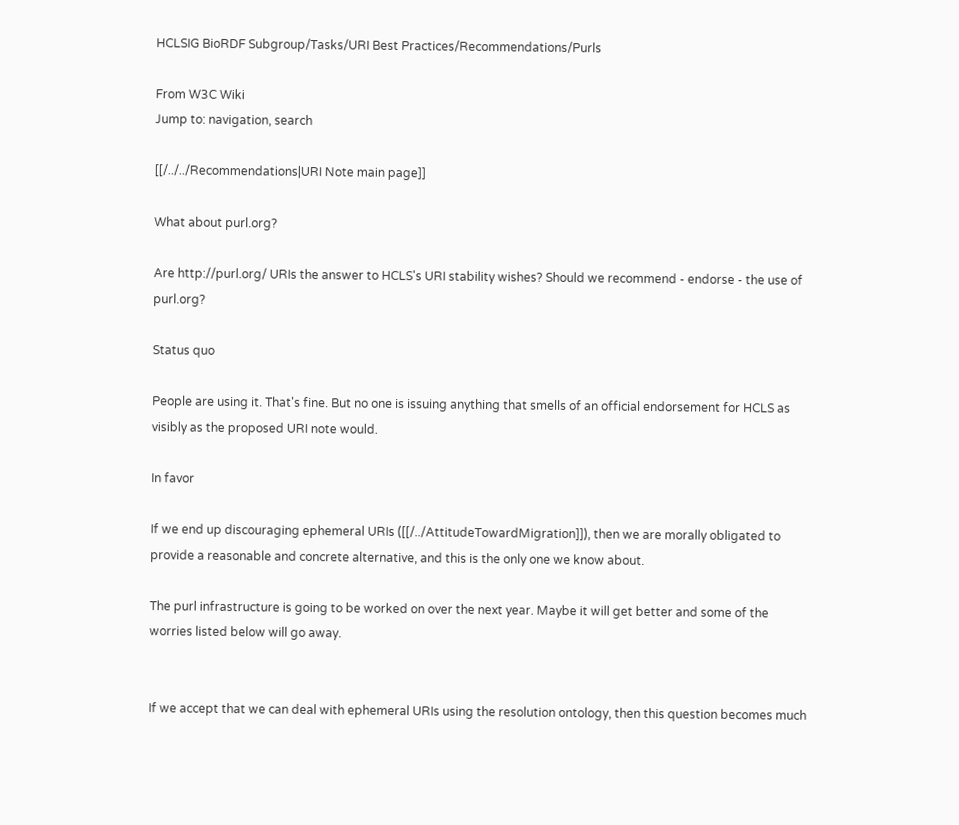HCLSIG BioRDF Subgroup/Tasks/URI Best Practices/Recommendations/Purls

From W3C Wiki
Jump to: navigation, search

[[/../../Recommendations|URI Note main page]]

What about purl.org?

Are http://purl.org/ URIs the answer to HCLS's URI stability wishes? Should we recommend - endorse - the use of purl.org?

Status quo

People are using it. That's fine. But no one is issuing anything that smells of an official endorsement for HCLS as visibly as the proposed URI note would.

In favor

If we end up discouraging ephemeral URIs ([[/../AttitudeTowardMigration]]), then we are morally obligated to provide a reasonable and concrete alternative, and this is the only one we know about.

The purl infrastructure is going to be worked on over the next year. Maybe it will get better and some of the worries listed below will go away.


If we accept that we can deal with ephemeral URIs using the resolution ontology, then this question becomes much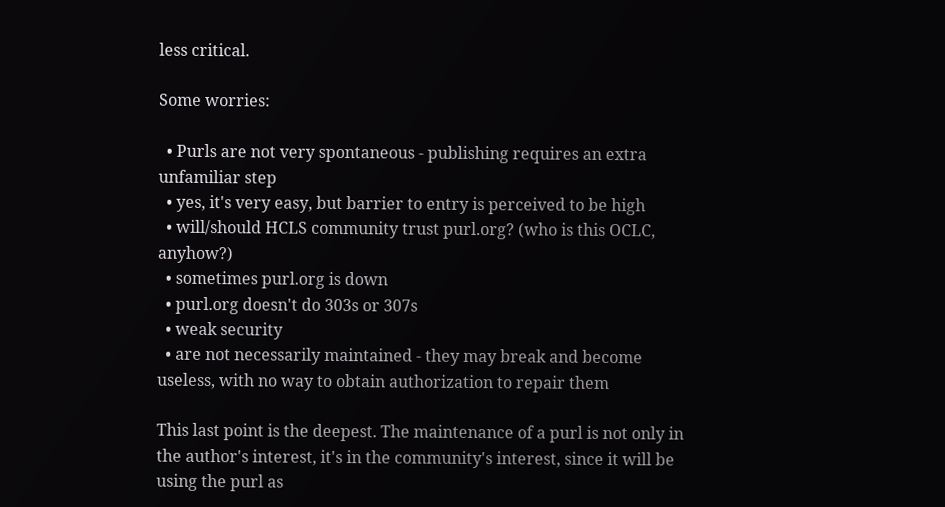less critical.

Some worries:

  • Purls are not very spontaneous - publishing requires an extra unfamiliar step
  • yes, it's very easy, but barrier to entry is perceived to be high
  • will/should HCLS community trust purl.org? (who is this OCLC, anyhow?)
  • sometimes purl.org is down
  • purl.org doesn't do 303s or 307s
  • weak security
  • are not necessarily maintained - they may break and become useless, with no way to obtain authorization to repair them

This last point is the deepest. The maintenance of a purl is not only in the author's interest, it's in the community's interest, since it will be using the purl as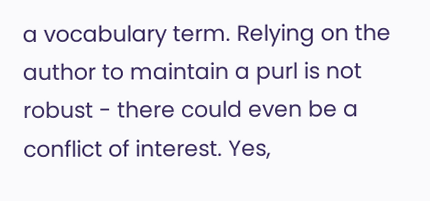a vocabulary term. Relying on the author to maintain a purl is not robust - there could even be a conflict of interest. Yes,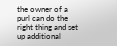the owner of a purl can do the right thing and set up additional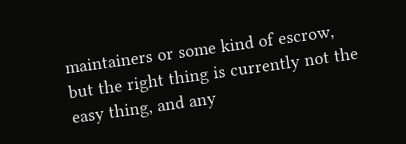maintainers or some kind of escrow, but the right thing is currently not the easy thing, and any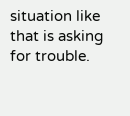situation like that is asking for trouble.